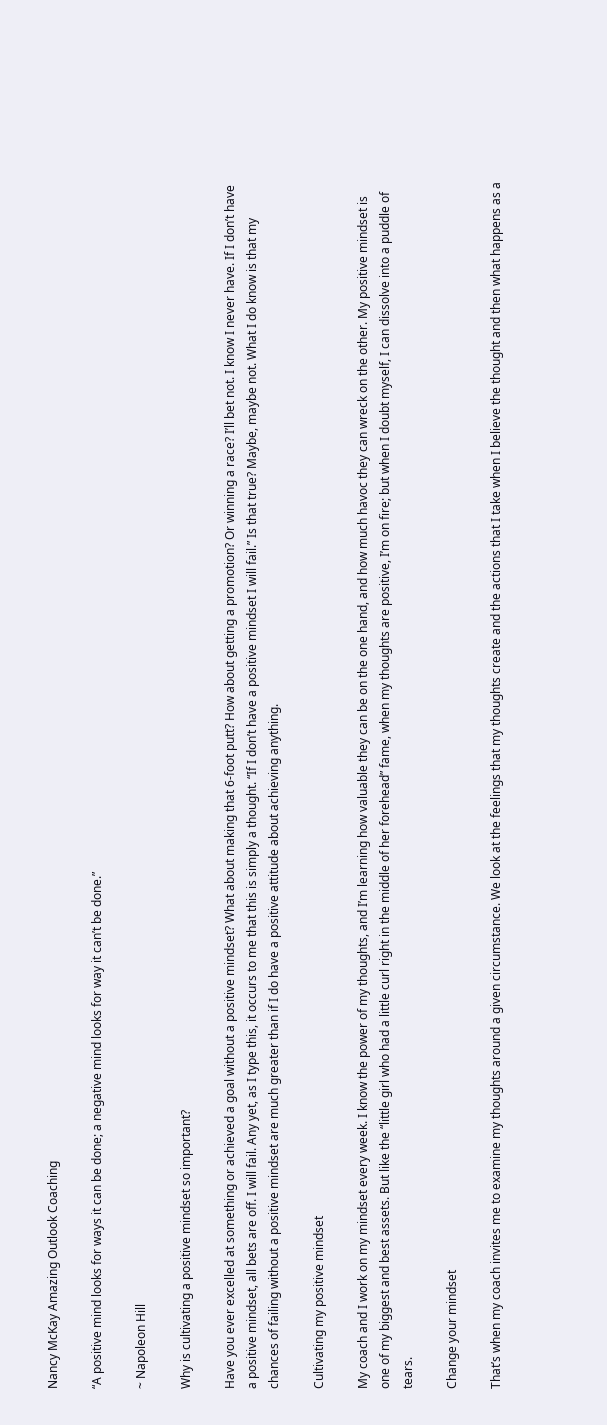Nancy McKay Amazing Outlook Coaching

“A positive mind looks for ways it can be done; a negative mind looks for way it can’t be done.”

~ Napoleon Hill

Why is cultivating a positive mindset so important?

Have you ever excelled at something or achieved a goal without a positive mindset? What about making that 6-foot putt? How about getting a promotion? Or winning a race? I’ll bet not. I know I never have. If I don’t have a positive mindset, all bets are off. I will fail. Any yet, as I type this, it occurs to me that this is simply a thought. “If I don’t have a positive mindset I will fail.” Is that true? Maybe, maybe not. What I do know is that my chances of failing without a positive mindset are much greater than if I do have a positive attitude about achieving anything.

Cultivating my positive mindset

My coach and I work on my mindset every week. I know the power of my thoughts, and I’m learning how valuable they can be on the one hand, and how much havoc they can wreck on the other. My positive mindset is one of my biggest and best assets. But like the “little girl who had a little curl right in the middle of her forehead” fame, when my thoughts are positive, I’m on fire; but when I doubt myself, I can dissolve into a puddle of tears.

Change your mindset

That’s when my coach invites me to examine my thoughts around a given circumstance. We look at the feelings that my thoughts create and the actions that I take when I believe the thought and then what happens as a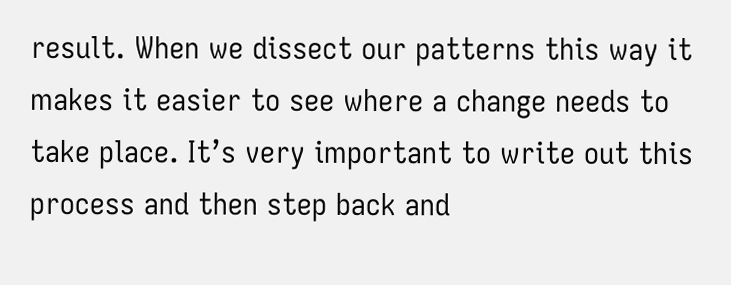result. When we dissect our patterns this way it makes it easier to see where a change needs to take place. It’s very important to write out this process and then step back and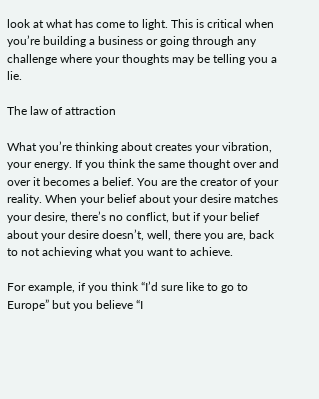look at what has come to light. This is critical when you’re building a business or going through any challenge where your thoughts may be telling you a lie.

The law of attraction

What you’re thinking about creates your vibration, your energy. If you think the same thought over and over it becomes a belief. You are the creator of your reality. When your belief about your desire matches your desire, there’s no conflict, but if your belief about your desire doesn’t, well, there you are, back to not achieving what you want to achieve.

For example, if you think “I’d sure like to go to Europe” but you believe “I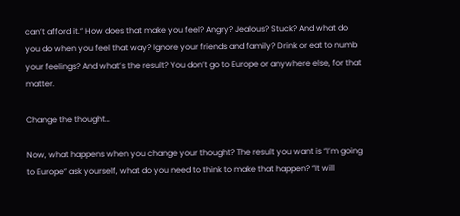can’t afford it.” How does that make you feel? Angry? Jealous? Stuck? And what do you do when you feel that way? Ignore your friends and family? Drink or eat to numb your feelings? And what’s the result? You don’t go to Europe or anywhere else, for that matter.

Change the thought…

Now, what happens when you change your thought? The result you want is “I’m going to Europe” ask yourself, what do you need to think to make that happen? “It will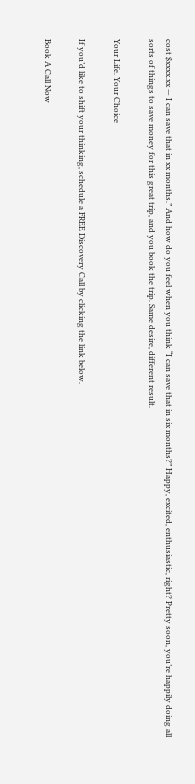cost $xxxx.xx — I can save that in xx months.” And how do you feel when you think “I can save that in six months?” Happy, excited, enthusiastic, right? Pretty soon, you’re happily doing all sorts of things to save money for this great trip, and you book the trip. Same desire, different result.

Your Life. Your Choice

If you’d like to shift your thinking, schedule a FREE Discovery Call by clicking the link below.

Book A Call Now